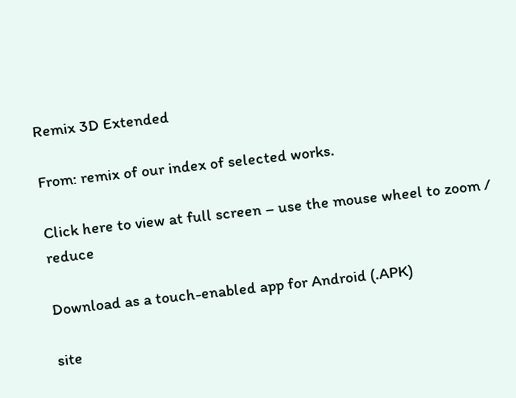Remix 3D Extended

From: remix of our index of selected works.

Click here to view at full screen – use the mouse wheel to zoom / reduce

Download as a touch-enabled app for Android (.APK)

site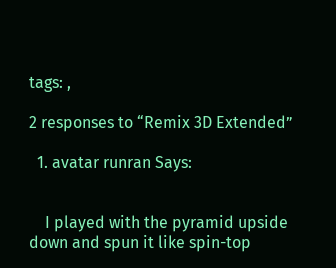tags: ,

2 responses to “Remix 3D Extended”

  1. avatar runran Says:


    I played with the pyramid upside down and spun it like spin-top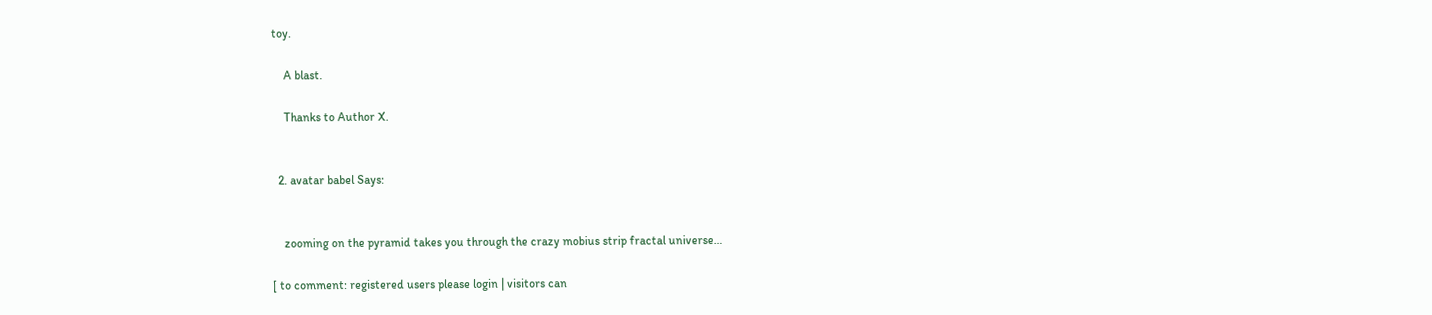toy.

    A blast.

    Thanks to Author X.


  2. avatar babel Says:


    zooming on the pyramid takes you through the crazy mobius strip fractal universe…

[ to comment: registered users please login | visitors can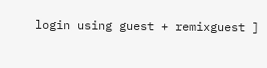login using guest + remixguest ]